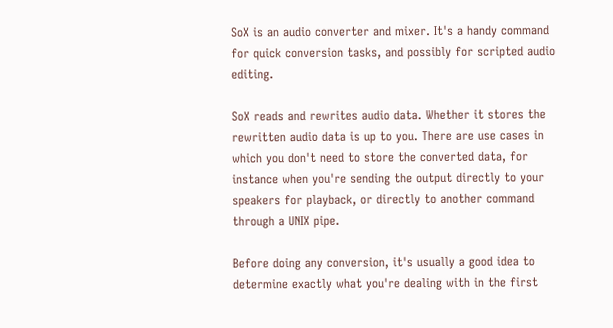SoX is an audio converter and mixer. It's a handy command for quick conversion tasks, and possibly for scripted audio editing.

SoX reads and rewrites audio data. Whether it stores the rewritten audio data is up to you. There are use cases in which you don't need to store the converted data, for instance when you're sending the output directly to your speakers for playback, or directly to another command through a UNIX pipe.

Before doing any conversion, it's usually a good idea to determine exactly what you're dealing with in the first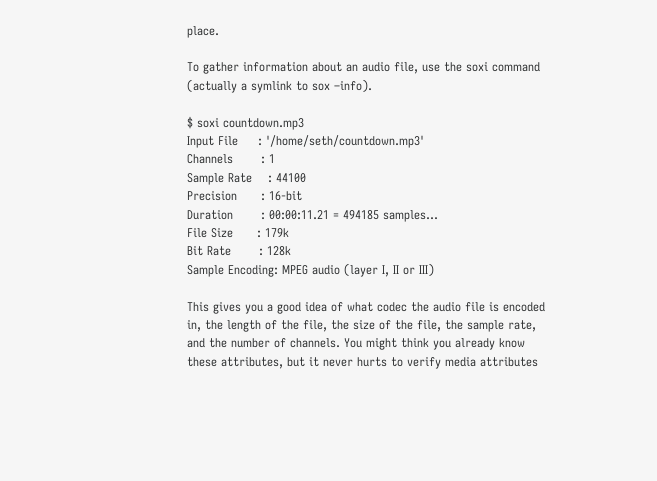place.

To gather information about an audio file, use the soxi command (actually a symlink to sox –info).

$ soxi countdown.mp3
Input File     : '/home/seth/countdown.mp3'
Channels       : 1
Sample Rate    : 44100
Precision      : 16-bit
Duration       : 00:00:11.21 = 494185 samples...
File Size      : 179k
Bit Rate       : 128k
Sample Encoding: MPEG audio (layer I, II or III)

This gives you a good idea of what codec the audio file is encoded in, the length of the file, the size of the file, the sample rate, and the number of channels. You might think you already know these attributes, but it never hurts to verify media attributes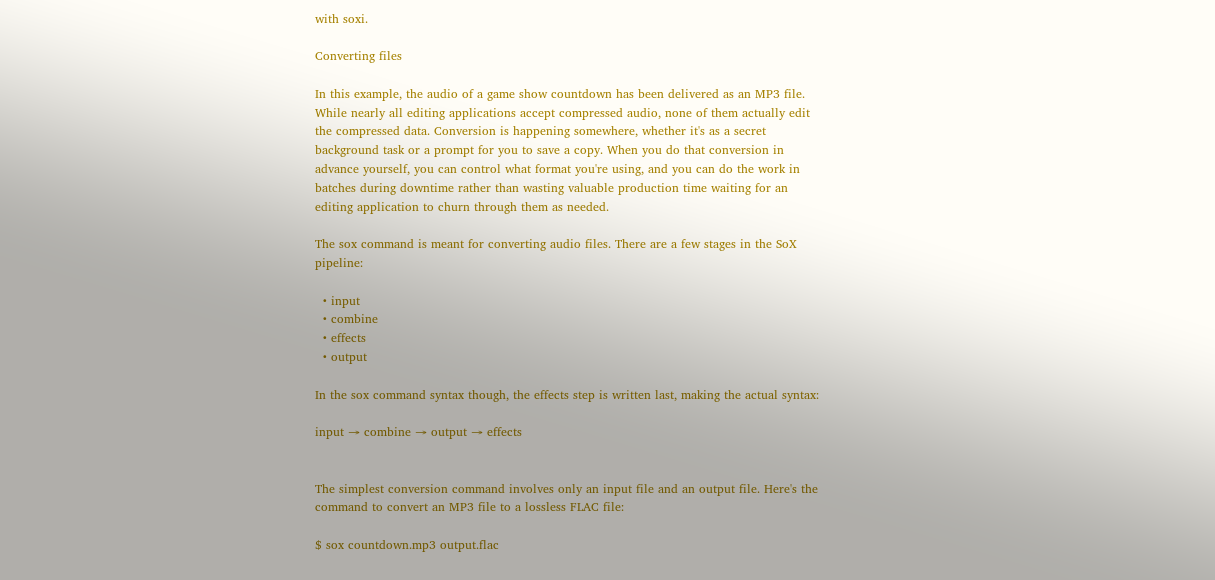with soxi.

Converting files

In this example, the audio of a game show countdown has been delivered as an MP3 file. While nearly all editing applications accept compressed audio, none of them actually edit the compressed data. Conversion is happening somewhere, whether it's as a secret background task or a prompt for you to save a copy. When you do that conversion in advance yourself, you can control what format you're using, and you can do the work in batches during downtime rather than wasting valuable production time waiting for an editing application to churn through them as needed.

The sox command is meant for converting audio files. There are a few stages in the SoX pipeline:

  • input
  • combine
  • effects
  • output

In the sox command syntax though, the effects step is written last, making the actual syntax:

input → combine → output → effects


The simplest conversion command involves only an input file and an output file. Here's the command to convert an MP3 file to a lossless FLAC file:

$ sox countdown.mp3 output.flac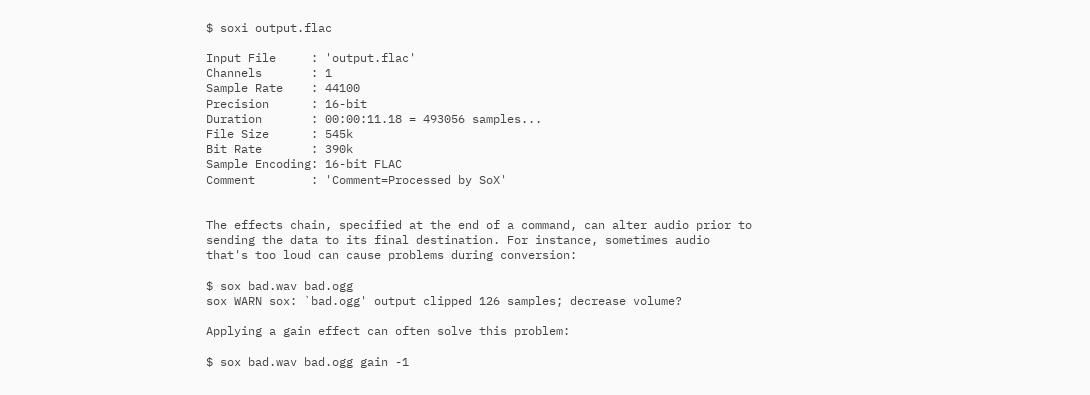$ soxi output.flac

Input File     : 'output.flac'
Channels       : 1
Sample Rate    : 44100
Precision      : 16-bit
Duration       : 00:00:11.18 = 493056 samples...
File Size      : 545k
Bit Rate       : 390k
Sample Encoding: 16-bit FLAC
Comment        : 'Comment=Processed by SoX'


The effects chain, specified at the end of a command, can alter audio prior to sending the data to its final destination. For instance, sometimes audio that's too loud can cause problems during conversion:

$ sox bad.wav bad.ogg
sox WARN sox: `bad.ogg' output clipped 126 samples; decrease volume?

Applying a gain effect can often solve this problem:

$ sox bad.wav bad.ogg gain -1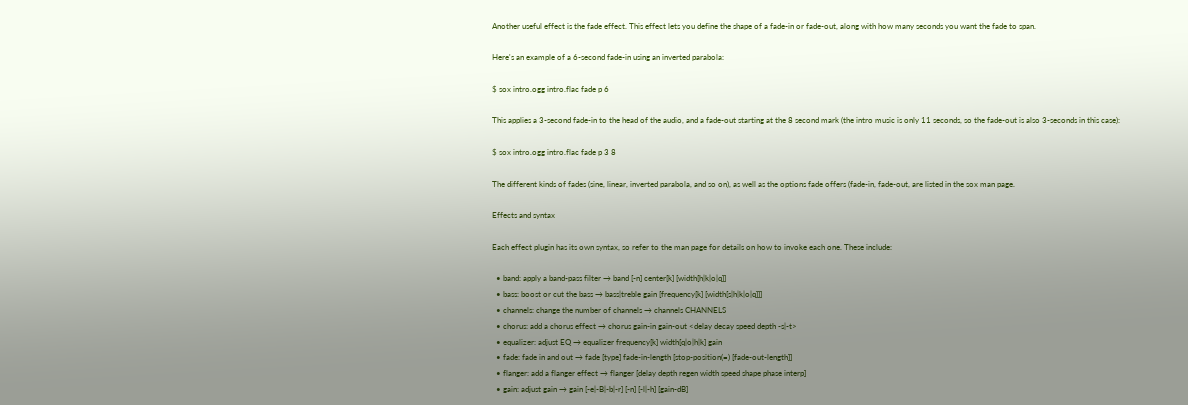Another useful effect is the fade effect. This effect lets you define the shape of a fade-in or fade-out, along with how many seconds you want the fade to span.

Here's an example of a 6-second fade-in using an inverted parabola:

$ sox intro.ogg intro.flac fade p 6

This applies a 3-second fade-in to the head of the audio, and a fade-out starting at the 8 second mark (the intro music is only 11 seconds, so the fade-out is also 3-seconds in this case):

$ sox intro.ogg intro.flac fade p 3 8

The different kinds of fades (sine, linear, inverted parabola, and so on), as well as the options fade offers (fade-in, fade-out, are listed in the sox man page.

Effects and syntax

Each effect plugin has its own syntax, so refer to the man page for details on how to invoke each one. These include:

  • band: apply a band-pass filter → band [-n] center[k] [width[h|k|o|q]]
  • bass: boost or cut the bass → bass|treble gain [frequency[k] [width[s|h|k|o|q]]]
  • channels: change the number of channels → channels CHANNELS
  • chorus: add a chorus effect → chorus gain-in gain-out <delay decay speed depth -s|-t>
  • equalizer: adjust EQ → equalizer frequency[k] width[q|o|h|k] gain
  • fade: fade in and out → fade [type] fade-in-length [stop-position(=) [fade-out-length]]
  • flanger: add a flanger effect → flanger [delay depth regen width speed shape phase interp]
  • gain: adjust gain → gain [-e|-B|-b|-r] [-n] [-l|-h] [gain-dB]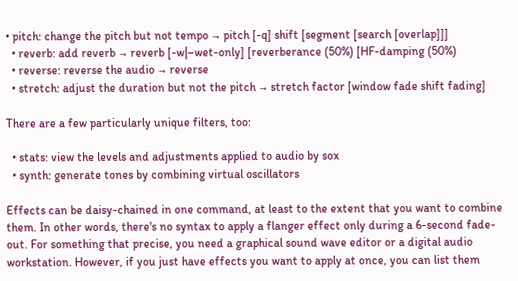• pitch: change the pitch but not tempo → pitch [-q] shift [segment [search [overlap]]]
  • reverb: add reverb → reverb [-w|–wet-only] [reverberance (50%) [HF-damping (50%)
  • reverse: reverse the audio → reverse
  • stretch: adjust the duration but not the pitch → stretch factor [window fade shift fading]

There are a few particularly unique filters, too:

  • stats: view the levels and adjustments applied to audio by sox
  • synth: generate tones by combining virtual oscillators

Effects can be daisy-chained in one command, at least to the extent that you want to combine them. In other words, there's no syntax to apply a flanger effect only during a 6-second fade-out. For something that precise, you need a graphical sound wave editor or a digital audio workstation. However, if you just have effects you want to apply at once, you can list them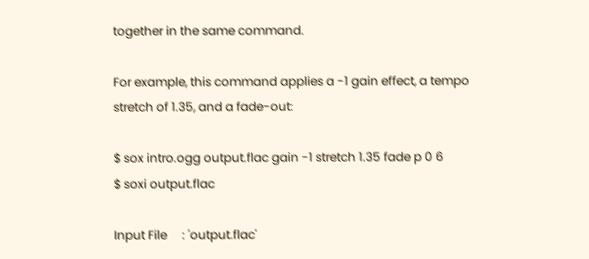together in the same command.

For example, this command applies a -1 gain effect, a tempo stretch of 1.35, and a fade-out:

$ sox intro.ogg output.flac gain -1 stretch 1.35 fade p 0 6
$ soxi output.flac

Input File     : 'output.flac'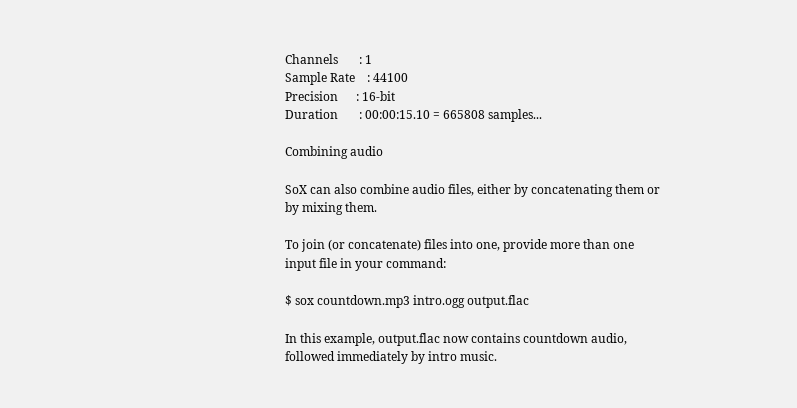Channels       : 1
Sample Rate    : 44100
Precision      : 16-bit
Duration       : 00:00:15.10 = 665808 samples...

Combining audio

SoX can also combine audio files, either by concatenating them or by mixing them.

To join (or concatenate) files into one, provide more than one input file in your command:

$ sox countdown.mp3 intro.ogg output.flac

In this example, output.flac now contains countdown audio, followed immediately by intro music.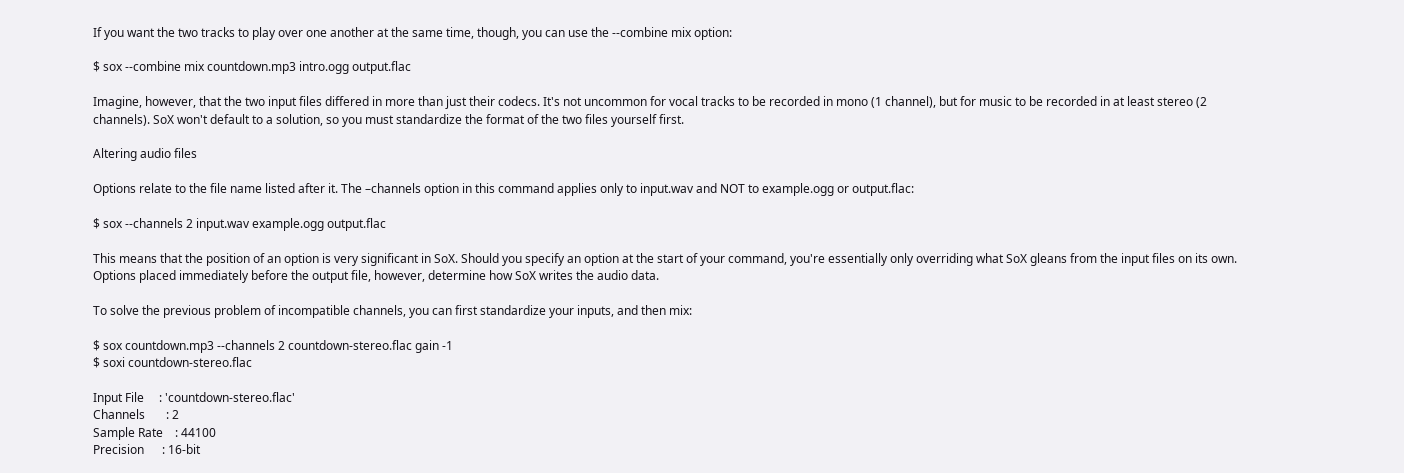If you want the two tracks to play over one another at the same time, though, you can use the --combine mix option:

$ sox --combine mix countdown.mp3 intro.ogg output.flac

Imagine, however, that the two input files differed in more than just their codecs. It's not uncommon for vocal tracks to be recorded in mono (1 channel), but for music to be recorded in at least stereo (2 channels). SoX won't default to a solution, so you must standardize the format of the two files yourself first.

Altering audio files

Options relate to the file name listed after it. The –channels option in this command applies only to input.wav and NOT to example.ogg or output.flac:

$ sox --channels 2 input.wav example.ogg output.flac

This means that the position of an option is very significant in SoX. Should you specify an option at the start of your command, you're essentially only overriding what SoX gleans from the input files on its own. Options placed immediately before the output file, however, determine how SoX writes the audio data.

To solve the previous problem of incompatible channels, you can first standardize your inputs, and then mix:

$ sox countdown.mp3 --channels 2 countdown-stereo.flac gain -1
$ soxi countdown-stereo.flac

Input File     : 'countdown-stereo.flac'
Channels       : 2
Sample Rate    : 44100
Precision      : 16-bit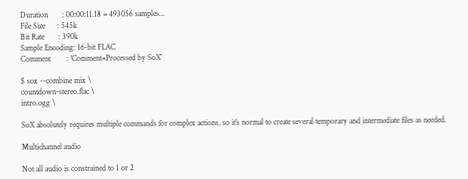Duration       : 00:00:11.18 = 493056 samples...
File Size      : 545k
Bit Rate       : 390k
Sample Encoding: 16-bit FLAC
Comment        : 'Comment=Processed by SoX'

$ sox --combine mix \
countdown-stereo.flac \
intro.ogg \

SoX absolutely requires multiple commands for complex actions, so it's normal to create several temporary and intermediate files as needed.

Multichannel audio

Not all audio is constrained to 1 or 2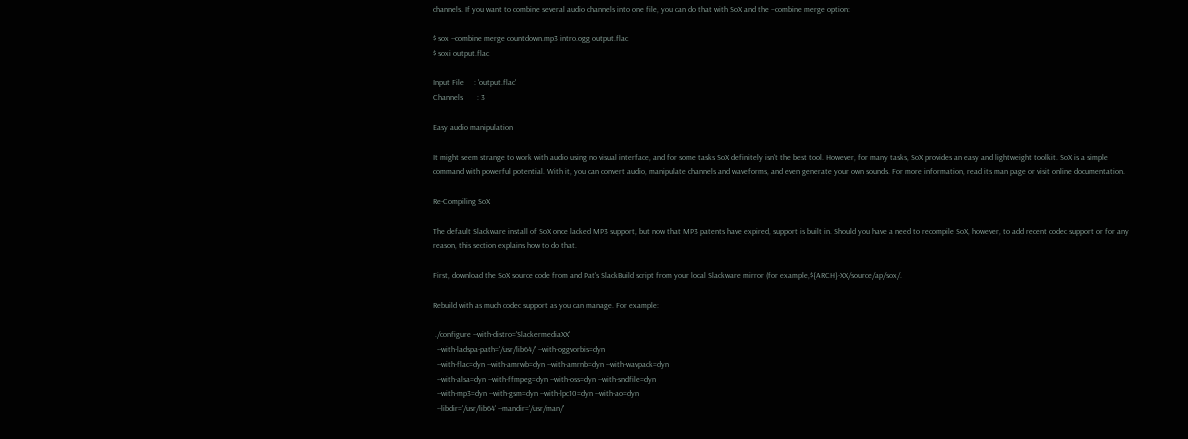channels. If you want to combine several audio channels into one file, you can do that with SoX and the –combine merge option:

$ sox --combine merge countdown.mp3 intro.ogg output.flac
$ soxi output.flac

Input File     : 'output.flac'
Channels       : 3

Easy audio manipulation

It might seem strange to work with audio using no visual interface, and for some tasks SoX definitely isn't the best tool. However, for many tasks, SoX provides an easy and lightweight toolkit. SoX is a simple command with powerful potential. With it, you can convert audio, manipulate channels and waveforms, and even generate your own sounds. For more information, read its man page or visit online documentation.

Re-Compiling SoX

The default Slackware install of SoX once lacked MP3 support, but now that MP3 patents have expired, support is built in. Should you have a need to recompile SoX, however, to add recent codec support or for any reason, this section explains how to do that.

First, download the SoX source code from and Pat's SlackBuild script from your local Slackware mirror (for example,${ARCH}-XX/source/ap/sox/.

Rebuild with as much codec support as you can manage. For example:

 ./configure --with-distro='SlackermediaXX'
  --with-ladspa-path='/usr/lib64/' --with-oggvorbis=dyn
  --with-flac=dyn --with-amrwb=dyn --with-amrnb=dyn --with-wavpack=dyn
  --with-alsa=dyn --with-ffmpeg=dyn --with-oss=dyn --with-sndfile=dyn
  --with-mp3=dyn --with-gsm=dyn --with-lpc10=dyn --with-ao=dyn
  --libdir='/usr/lib64' --mandir='/usr/man/'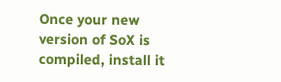Once your new version of SoX is compiled, install it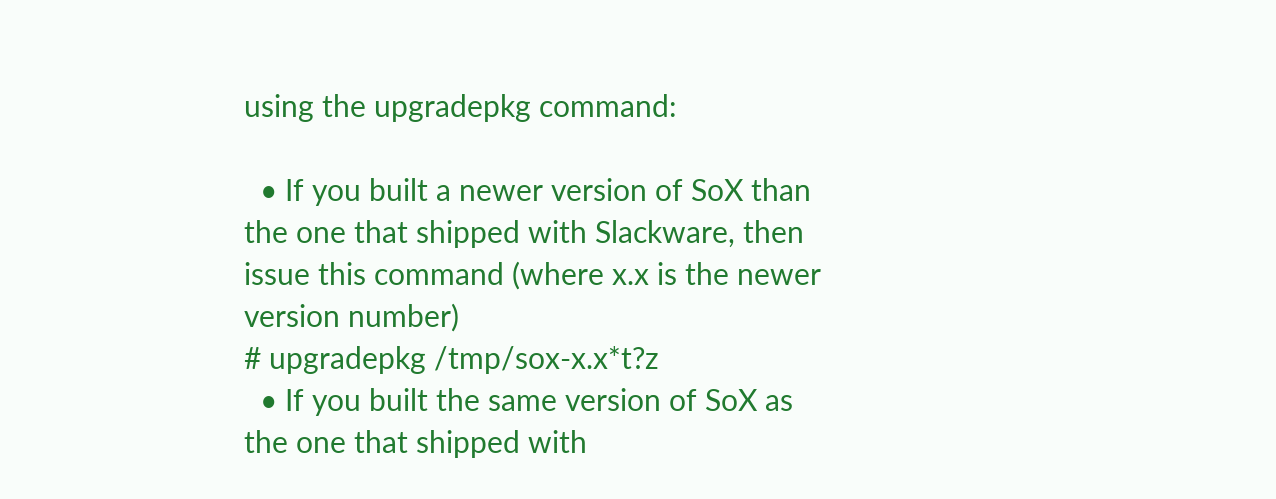using the upgradepkg command:

  • If you built a newer version of SoX than the one that shipped with Slackware, then issue this command (where x.x is the newer version number)
# upgradepkg /tmp/sox-x.x*t?z
  • If you built the same version of SoX as the one that shipped with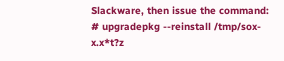Slackware, then issue the command:
# upgradepkg --reinstall /tmp/sox-x.x*t?z